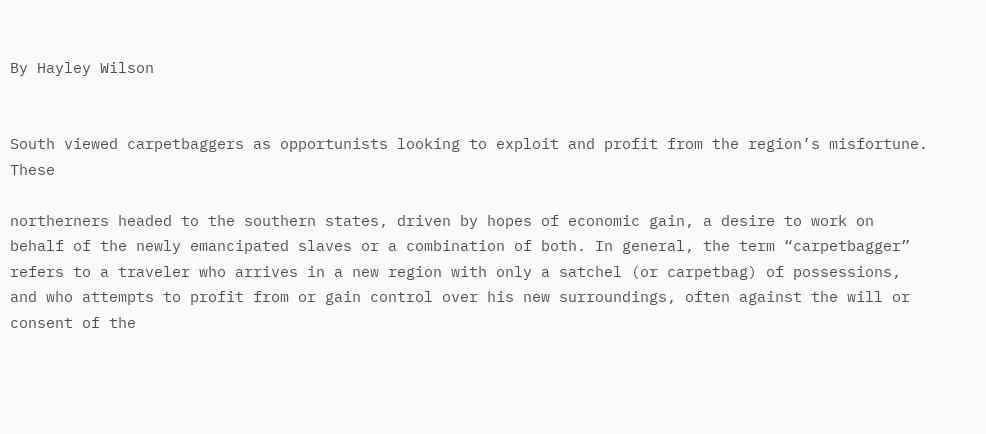By Hayley Wilson


South viewed carpetbaggers as opportunists looking to exploit and profit from the region’s misfortune. These

northerners headed to the southern states, driven by hopes of economic gain, a desire to work on behalf of the newly emancipated slaves or a combination of both. In general, the term “carpetbagger” refers to a traveler who arrives in a new region with only a satchel (or carpetbag) of possessions, and who attempts to profit from or gain control over his new surroundings, often against the will or consent of the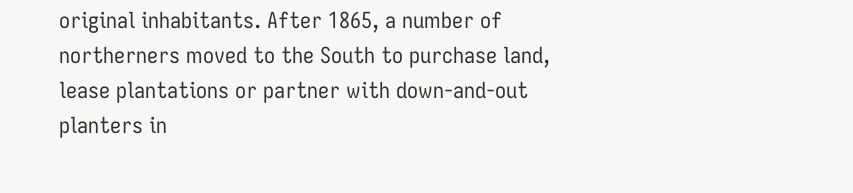original inhabitants. After 1865, a number of northerners moved to the South to purchase land, lease plantations or partner with down-and-out planters in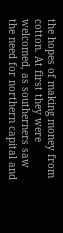the hopes of making money from cotton. At first they were welcomed, as southerners saw the need for northern capital and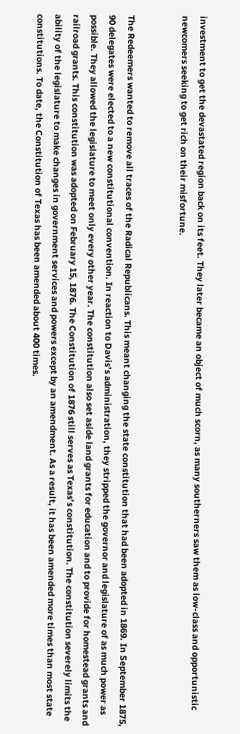investment to get the devastated region back on its feet. They later became an object of much scorn, as many southerners saw them as low-class and opportunistic newcomers seeking to get rich on their misfortune.


The Redeemers wanted to remove all traces of the Radical Republicans. This meant changing the state constitution that had been adopted in 1869. In September 1875, 90 delegates were elected to a new constitutional convention. In reaction to Davis’s administration, they stripped the governor and legislature of as much power as possible. They allowed the legislature to meet only every other year. The constitution also set aside land grants for education and to provide for homestead grants and railroad grants. This constitution was adopted on February 15, 1876. The Constitution of 1876 still serves as Texas’s constitution. The constitution severely limits the ability of the legislature to make changes in government services and powers except by an amendment. As a result, it has been amended more times than most state constitutions. To date, the Constitution of Texas has been amended about 400 times.